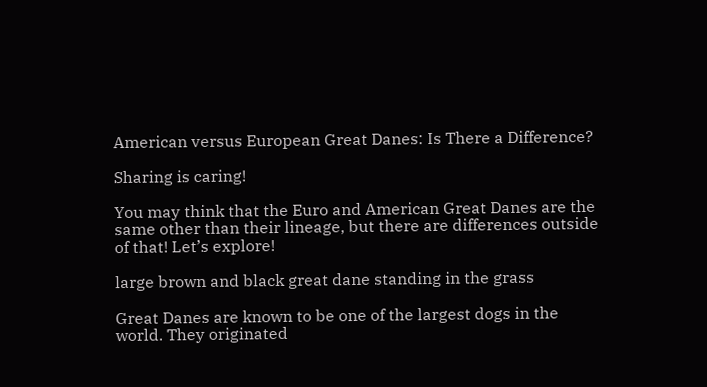American versus European Great Danes: Is There a Difference?

Sharing is caring!

You may think that the Euro and American Great Danes are the same other than their lineage, but there are differences outside of that! Let’s explore!

large brown and black great dane standing in the grass

Great Danes are known to be one of the largest dogs in the world. They originated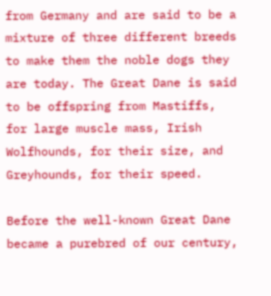from Germany and are said to be a mixture of three different breeds to make them the noble dogs they are today. The Great Dane is said to be offspring from Mastiffs, for large muscle mass, Irish Wolfhounds, for their size, and Greyhounds, for their speed.

Before the well-known Great Dane became a purebred of our century,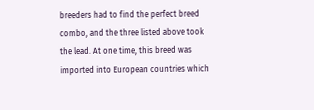breeders had to find the perfect breed combo, and the three listed above took the lead. At one time, this breed was imported into European countries which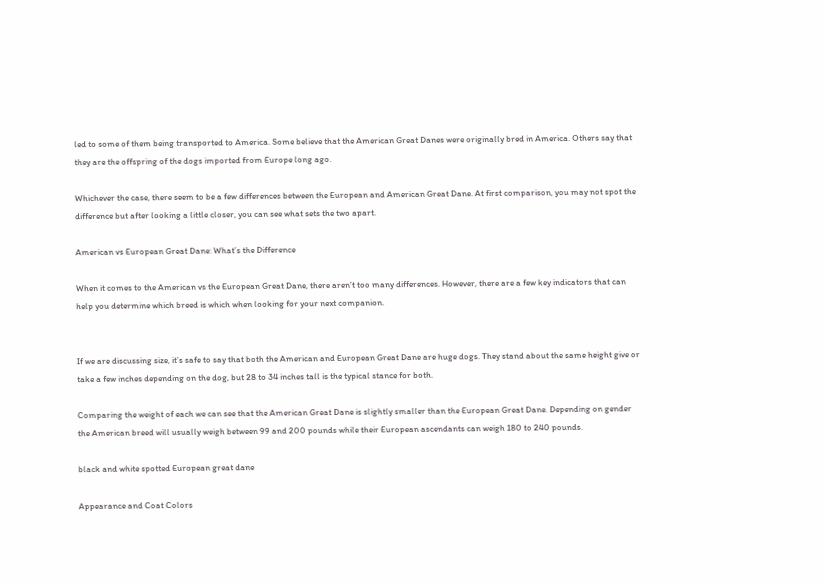led to some of them being transported to America. Some believe that the American Great Danes were originally bred in America. Others say that they are the offspring of the dogs imported from Europe long ago.

Whichever the case, there seem to be a few differences between the European and American Great Dane. At first comparison, you may not spot the difference but after looking a little closer, you can see what sets the two apart.

American vs European Great Dane: What’s the Difference

When it comes to the American vs the European Great Dane, there aren’t too many differences. However, there are a few key indicators that can help you determine which breed is which when looking for your next companion.


If we are discussing size, it’s safe to say that both the American and European Great Dane are huge dogs. They stand about the same height give or take a few inches depending on the dog, but 28 to 34 inches tall is the typical stance for both.

Comparing the weight of each we can see that the American Great Dane is slightly smaller than the European Great Dane. Depending on gender the American breed will usually weigh between 99 and 200 pounds while their European ascendants can weigh 180 to 240 pounds.

black and white spotted European great dane

Appearance and Coat Colors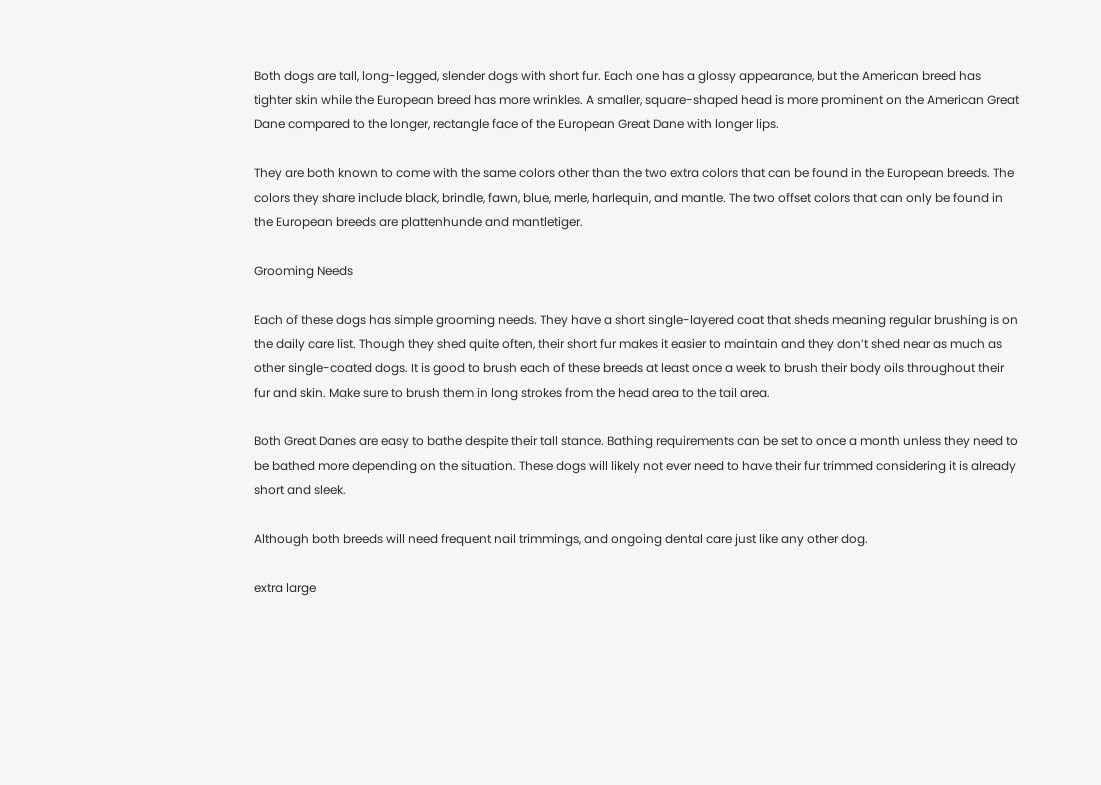Both dogs are tall, long-legged, slender dogs with short fur. Each one has a glossy appearance, but the American breed has tighter skin while the European breed has more wrinkles. A smaller, square-shaped head is more prominent on the American Great Dane compared to the longer, rectangle face of the European Great Dane with longer lips.

They are both known to come with the same colors other than the two extra colors that can be found in the European breeds. The colors they share include black, brindle, fawn, blue, merle, harlequin, and mantle. The two offset colors that can only be found in the European breeds are plattenhunde and mantletiger.

Grooming Needs

Each of these dogs has simple grooming needs. They have a short single-layered coat that sheds meaning regular brushing is on the daily care list. Though they shed quite often, their short fur makes it easier to maintain and they don’t shed near as much as other single-coated dogs. It is good to brush each of these breeds at least once a week to brush their body oils throughout their fur and skin. Make sure to brush them in long strokes from the head area to the tail area.

Both Great Danes are easy to bathe despite their tall stance. Bathing requirements can be set to once a month unless they need to be bathed more depending on the situation. These dogs will likely not ever need to have their fur trimmed considering it is already short and sleek.

Although both breeds will need frequent nail trimmings, and ongoing dental care just like any other dog.

extra large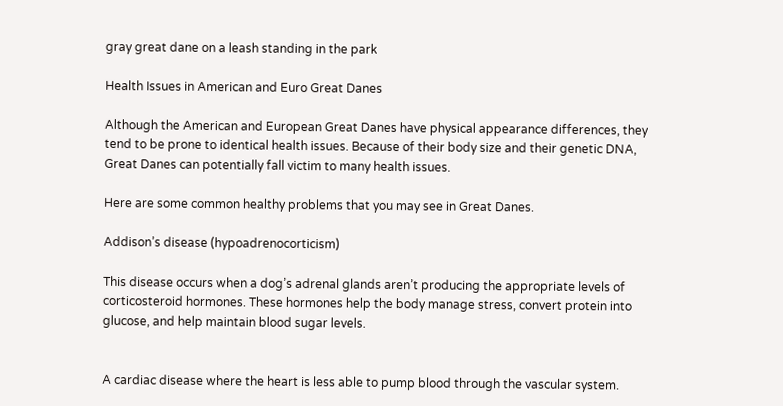gray great dane on a leash standing in the park

Health Issues in American and Euro Great Danes

Although the American and European Great Danes have physical appearance differences, they tend to be prone to identical health issues. Because of their body size and their genetic DNA, Great Danes can potentially fall victim to many health issues.

Here are some common healthy problems that you may see in Great Danes.

Addison’s disease (hypoadrenocorticism)

This disease occurs when a dog’s adrenal glands aren’t producing the appropriate levels of corticosteroid hormones. These hormones help the body manage stress, convert protein into glucose, and help maintain blood sugar levels.


A cardiac disease where the heart is less able to pump blood through the vascular system.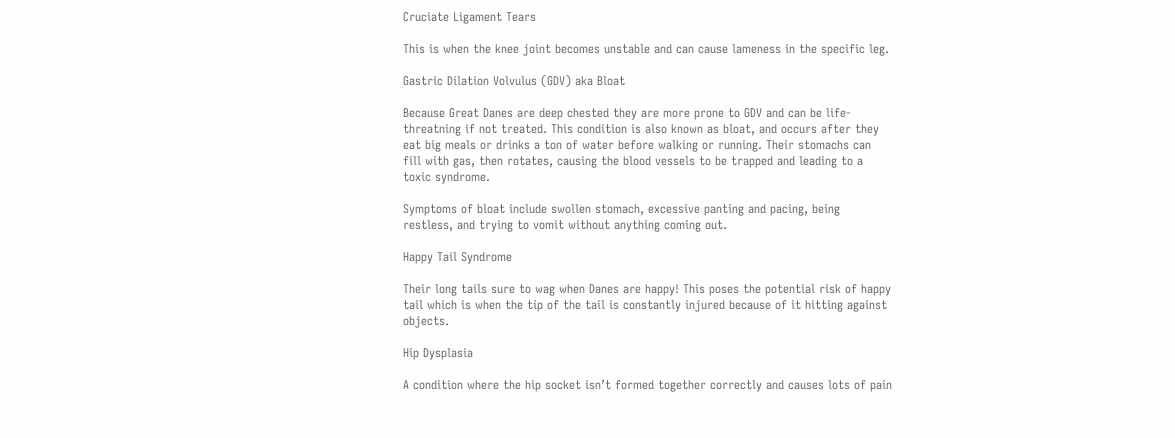Cruciate Ligament Tears

This is when the knee joint becomes unstable and can cause lameness in the specific leg.

Gastric Dilation Volvulus (GDV) aka Bloat

Because Great Danes are deep chested they are more prone to GDV and can be life-threatning if not treated. This condition is also known as bloat, and occurs after they eat big meals or drinks a ton of water before walking or running. Their stomachs can fill with gas, then rotates, causing the blood vessels to be trapped and leading to a toxic syndrome.

Symptoms of bloat include swollen stomach, excessive panting and pacing, being restless, and trying to vomit without anything coming out.

Happy Tail Syndrome

Their long tails sure to wag when Danes are happy! This poses the potential risk of happy tail which is when the tip of the tail is constantly injured because of it hitting against objects.

Hip Dysplasia

A condition where the hip socket isn’t formed together correctly and causes lots of pain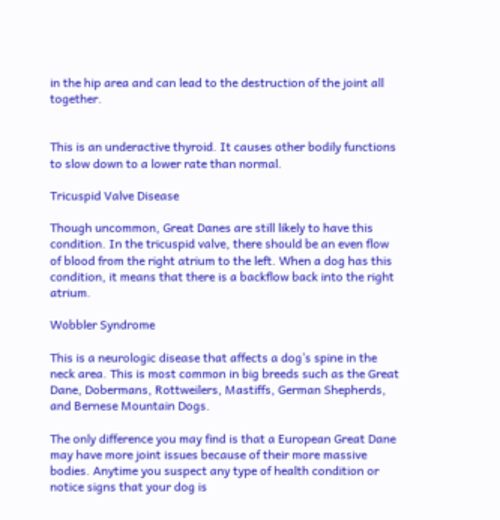in the hip area and can lead to the destruction of the joint all together.


This is an underactive thyroid. It causes other bodily functions to slow down to a lower rate than normal.

Tricuspid Valve Disease

Though uncommon, Great Danes are still likely to have this condition. In the tricuspid valve, there should be an even flow of blood from the right atrium to the left. When a dog has this condition, it means that there is a backflow back into the right atrium.

Wobbler Syndrome

This is a neurologic disease that affects a dog’s spine in the neck area. This is most common in big breeds such as the Great Dane, Dobermans, Rottweilers, Mastiffs, German Shepherds, and Bernese Mountain Dogs.

The only difference you may find is that a European Great Dane may have more joint issues because of their more massive bodies. Anytime you suspect any type of health condition or notice signs that your dog is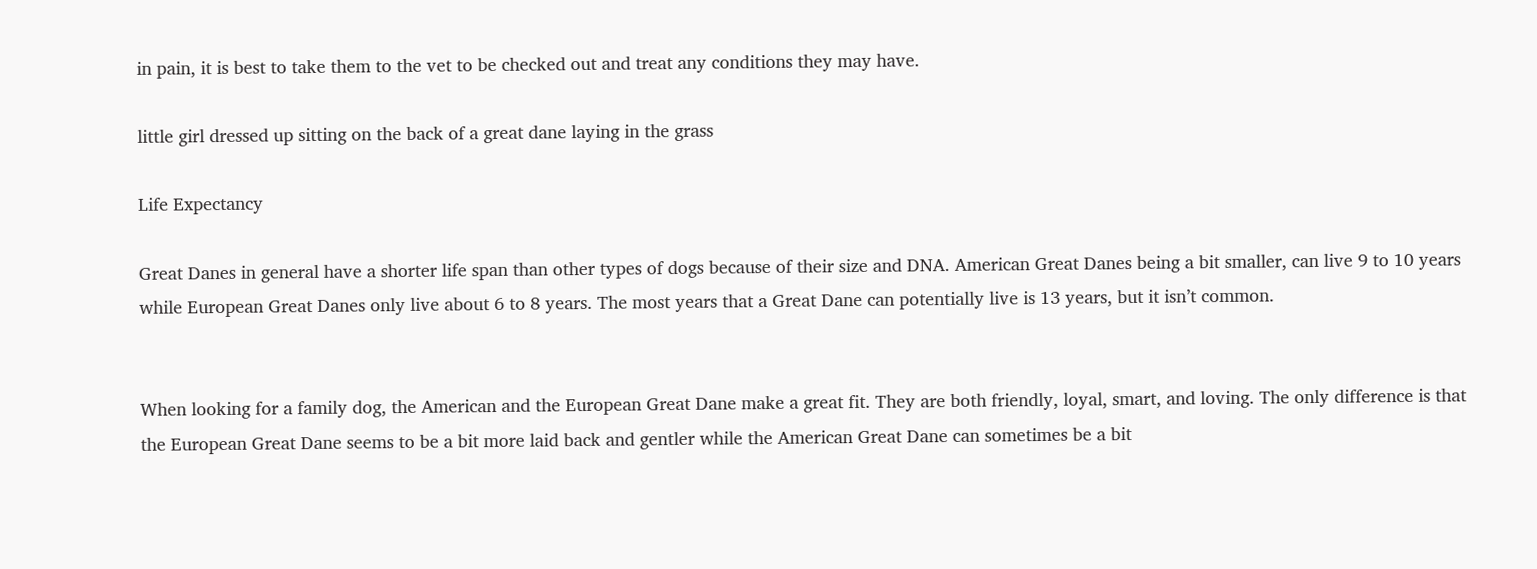in pain, it is best to take them to the vet to be checked out and treat any conditions they may have.

little girl dressed up sitting on the back of a great dane laying in the grass

Life Expectancy

Great Danes in general have a shorter life span than other types of dogs because of their size and DNA. American Great Danes being a bit smaller, can live 9 to 10 years while European Great Danes only live about 6 to 8 years. The most years that a Great Dane can potentially live is 13 years, but it isn’t common.


When looking for a family dog, the American and the European Great Dane make a great fit. They are both friendly, loyal, smart, and loving. The only difference is that the European Great Dane seems to be a bit more laid back and gentler while the American Great Dane can sometimes be a bit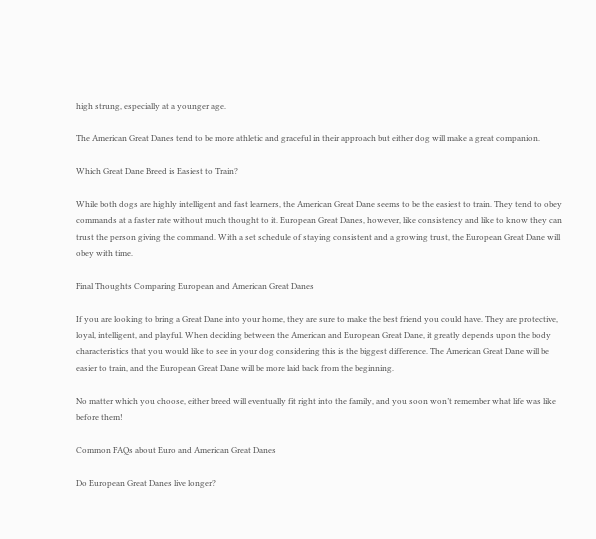high strung, especially at a younger age.

The American Great Danes tend to be more athletic and graceful in their approach but either dog will make a great companion.

Which Great Dane Breed is Easiest to Train?

While both dogs are highly intelligent and fast learners, the American Great Dane seems to be the easiest to train. They tend to obey commands at a faster rate without much thought to it. European Great Danes, however, like consistency and like to know they can trust the person giving the command. With a set schedule of staying consistent and a growing trust, the European Great Dane will obey with time.

Final Thoughts Comparing European and American Great Danes

If you are looking to bring a Great Dane into your home, they are sure to make the best friend you could have. They are protective, loyal, intelligent, and playful. When deciding between the American and European Great Dane, it greatly depends upon the body characteristics that you would like to see in your dog considering this is the biggest difference. The American Great Dane will be easier to train, and the European Great Dane will be more laid back from the beginning.

No matter which you choose, either breed will eventually fit right into the family, and you soon won’t remember what life was like before them!

Common FAQs about Euro and American Great Danes

Do European Great Danes live longer?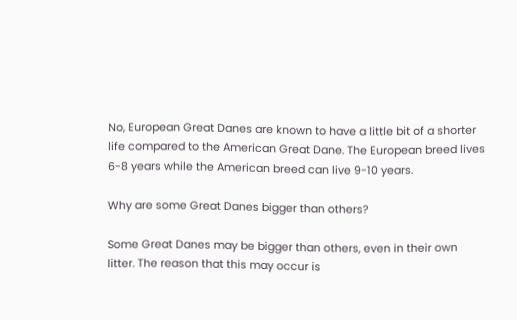No, European Great Danes are known to have a little bit of a shorter life compared to the American Great Dane. The European breed lives 6-8 years while the American breed can live 9-10 years.

Why are some Great Danes bigger than others?

Some Great Danes may be bigger than others, even in their own litter. The reason that this may occur is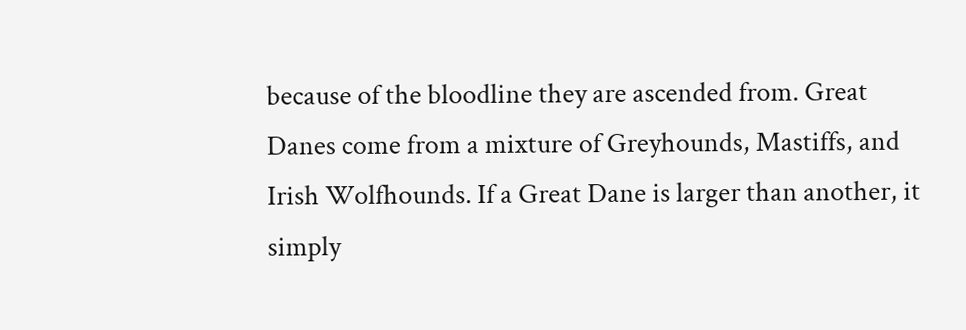because of the bloodline they are ascended from. Great Danes come from a mixture of Greyhounds, Mastiffs, and Irish Wolfhounds. If a Great Dane is larger than another, it simply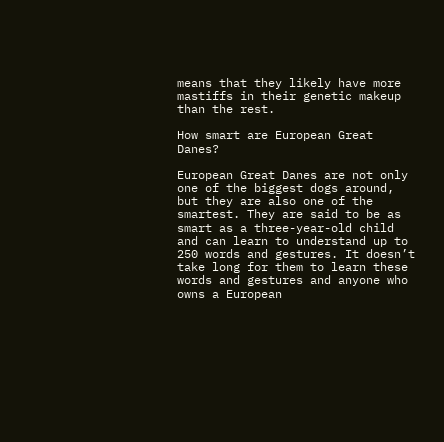means that they likely have more mastiffs in their genetic makeup than the rest.

How smart are European Great Danes?

European Great Danes are not only one of the biggest dogs around, but they are also one of the smartest. They are said to be as smart as a three-year-old child and can learn to understand up to 250 words and gestures. It doesn’t take long for them to learn these words and gestures and anyone who owns a European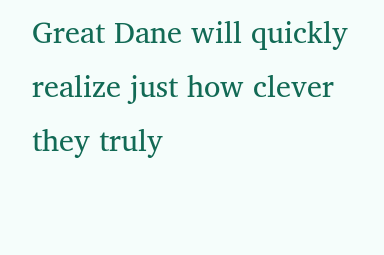Great Dane will quickly realize just how clever they truly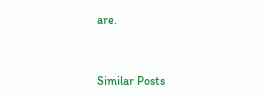are.


Similar Posts